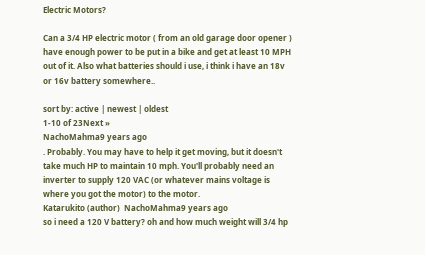Electric Motors?

Can a 3/4 HP electric motor ( from an old garage door opener ) have enough power to be put in a bike and get at least 10 MPH out of it. Also what batteries should i use, i think i have an 18v or 16v battery somewhere..

sort by: active | newest | oldest
1-10 of 23Next »
NachoMahma9 years ago
. Probably. You may have to help it get moving, but it doesn't take much HP to maintain 10 mph. You'll probably need an inverter to supply 120 VAC (or whatever mains voltage is where you got the motor) to the motor.
Katarukito (author)  NachoMahma9 years ago
so i need a 120 V battery? oh and how much weight will 3/4 hp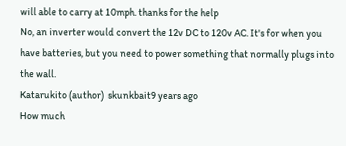will able to carry at 10mph. thanks for the help
No, an inverter would convert the 12v DC to 120v AC. It's for when you have batteries, but you need to power something that normally plugs into the wall.
Katarukito (author)  skunkbait9 years ago
How much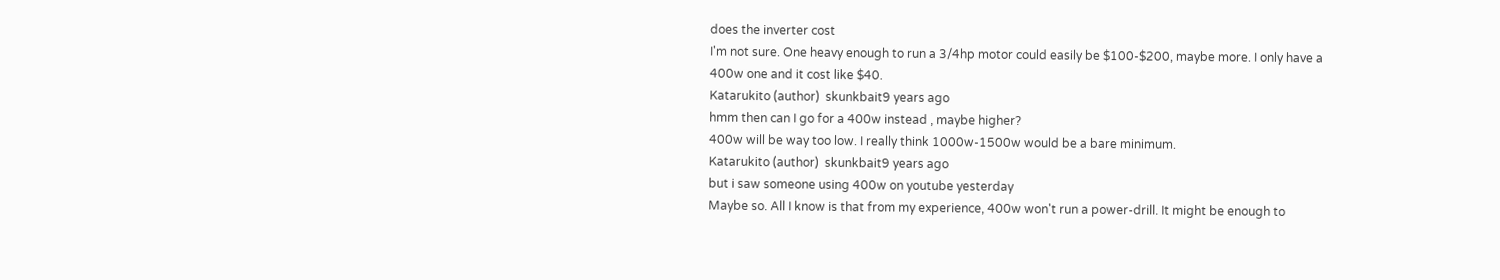does the inverter cost
I'm not sure. One heavy enough to run a 3/4hp motor could easily be $100-$200, maybe more. I only have a 400w one and it cost like $40.
Katarukito (author)  skunkbait9 years ago
hmm then can I go for a 400w instead , maybe higher?
400w will be way too low. I really think 1000w-1500w would be a bare minimum.
Katarukito (author)  skunkbait9 years ago
but i saw someone using 400w on youtube yesterday
Maybe so. All I know is that from my experience, 400w won't run a power-drill. It might be enough to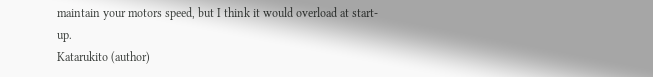maintain your motors speed, but I think it would overload at start-up.
Katarukito (author)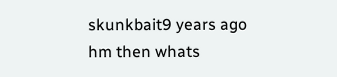skunkbait9 years ago
hm then whats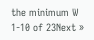the minimum W
1-10 of 23Next »